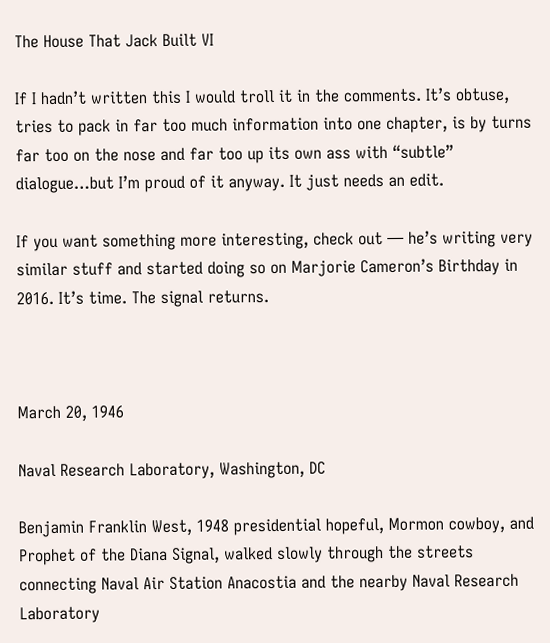The House That Jack Built VI

If I hadn’t written this I would troll it in the comments. It’s obtuse, tries to pack in far too much information into one chapter, is by turns far too on the nose and far too up its own ass with “subtle” dialogue…but I’m proud of it anyway. It just needs an edit.

If you want something more interesting, check out — he’s writing very similar stuff and started doing so on Marjorie Cameron’s Birthday in 2016. It’s time. The signal returns.



March 20, 1946

Naval Research Laboratory, Washington, DC

Benjamin Franklin West, 1948 presidential hopeful, Mormon cowboy, and Prophet of the Diana Signal, walked slowly through the streets connecting Naval Air Station Anacostia and the nearby Naval Research Laboratory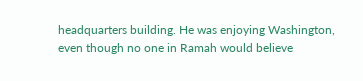headquarters building. He was enjoying Washington, even though no one in Ramah would believe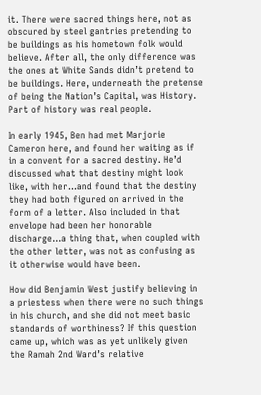it. There were sacred things here, not as obscured by steel gantries pretending to be buildings as his hometown folk would believe. After all, the only difference was the ones at White Sands didn’t pretend to be buildings. Here, underneath the pretense of being the Nation’s Capital, was History. Part of history was real people.

In early 1945, Ben had met Marjorie Cameron here, and found her waiting as if in a convent for a sacred destiny. He’d discussed what that destiny might look like, with her…and found that the destiny they had both figured on arrived in the form of a letter. Also included in that envelope had been her honorable discharge…a thing that, when coupled with the other letter, was not as confusing as it otherwise would have been.

How did Benjamin West justify believing in a priestess when there were no such things in his church, and she did not meet basic standards of worthiness? If this question came up, which was as yet unlikely given the Ramah 2nd Ward’s relative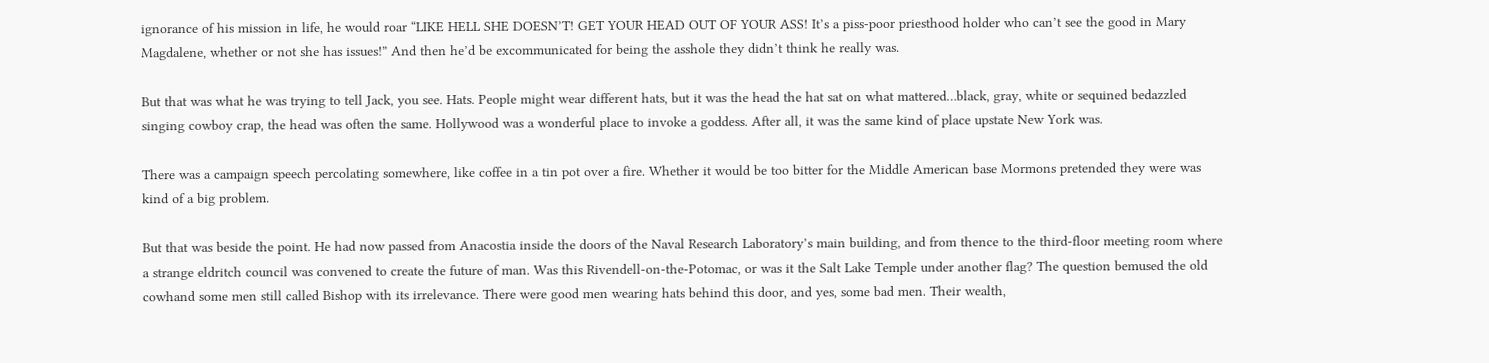ignorance of his mission in life, he would roar “LIKE HELL SHE DOESN’T! GET YOUR HEAD OUT OF YOUR ASS! It’s a piss-poor priesthood holder who can’t see the good in Mary Magdalene, whether or not she has issues!” And then he’d be excommunicated for being the asshole they didn’t think he really was.

But that was what he was trying to tell Jack, you see. Hats. People might wear different hats, but it was the head the hat sat on what mattered…black, gray, white or sequined bedazzled singing cowboy crap, the head was often the same. Hollywood was a wonderful place to invoke a goddess. After all, it was the same kind of place upstate New York was.

There was a campaign speech percolating somewhere, like coffee in a tin pot over a fire. Whether it would be too bitter for the Middle American base Mormons pretended they were was kind of a big problem.

But that was beside the point. He had now passed from Anacostia inside the doors of the Naval Research Laboratory’s main building, and from thence to the third-floor meeting room where a strange eldritch council was convened to create the future of man. Was this Rivendell-on-the-Potomac, or was it the Salt Lake Temple under another flag? The question bemused the old cowhand some men still called Bishop with its irrelevance. There were good men wearing hats behind this door, and yes, some bad men. Their wealth,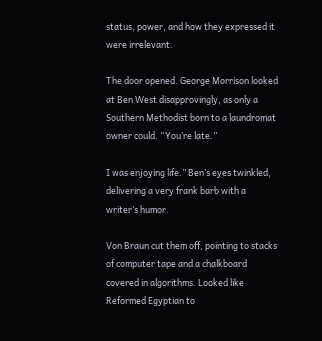status, power, and how they expressed it were irrelevant.

The door opened. George Morrison looked at Ben West disapprovingly, as only a Southern Methodist born to a laundromat owner could. “You’re late.”

I was enjoying life.” Ben’s eyes twinkled, delivering a very frank barb with a writer’s humor.

Von Braun cut them off, pointing to stacks of computer tape and a chalkboard covered in algorithms. Looked like Reformed Egyptian to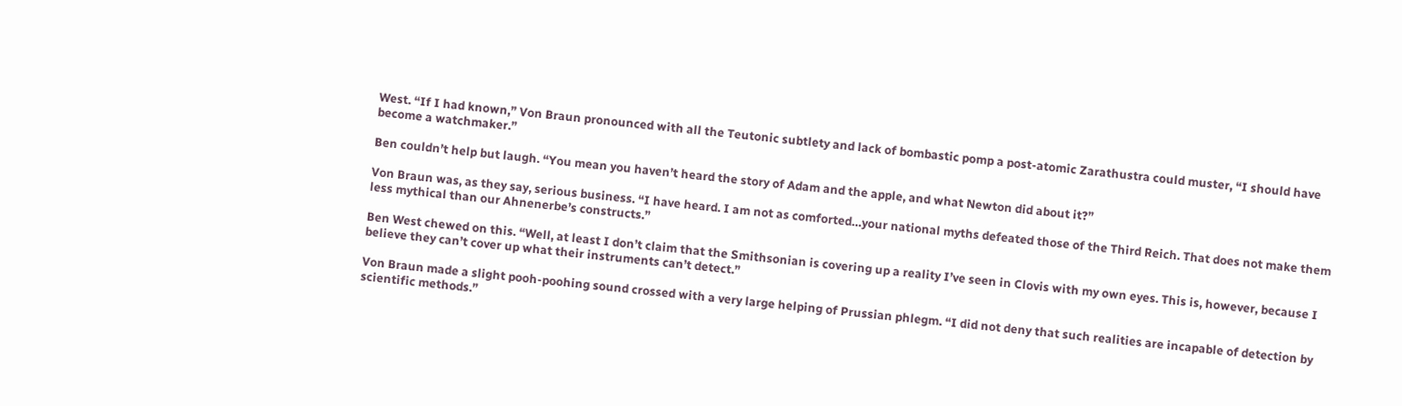West. “If I had known,” Von Braun pronounced with all the Teutonic subtlety and lack of bombastic pomp a post-atomic Zarathustra could muster, “I should have become a watchmaker.”

Ben couldn’t help but laugh. “You mean you haven’t heard the story of Adam and the apple, and what Newton did about it?”

Von Braun was, as they say, serious business. “I have heard. I am not as comforted…your national myths defeated those of the Third Reich. That does not make them less mythical than our Ahnenerbe’s constructs.”

Ben West chewed on this. “Well, at least I don’t claim that the Smithsonian is covering up a reality I’ve seen in Clovis with my own eyes. This is, however, because I believe they can’t cover up what their instruments can’t detect.”

Von Braun made a slight pooh-poohing sound crossed with a very large helping of Prussian phlegm. “I did not deny that such realities are incapable of detection by scientific methods.”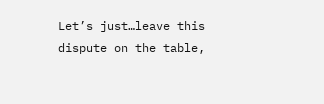Let’s just…leave this dispute on the table,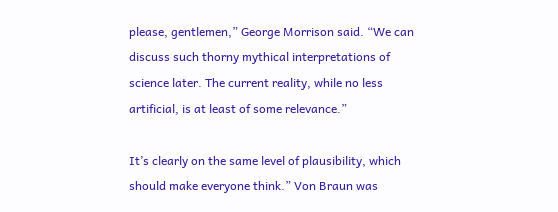please, gentlemen,” George Morrison said. “We can discuss such thorny mythical interpretations of science later. The current reality, while no less artificial, is at least of some relevance.”

It’s clearly on the same level of plausibility, which should make everyone think.” Von Braun was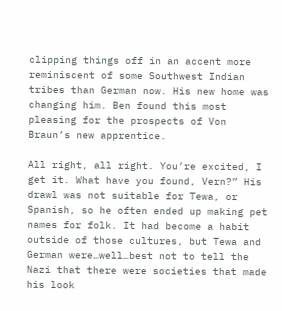clipping things off in an accent more reminiscent of some Southwest Indian tribes than German now. His new home was changing him. Ben found this most pleasing for the prospects of Von Braun’s new apprentice.

All right, all right. You’re excited, I get it. What have you found, Vern?” His drawl was not suitable for Tewa, or Spanish, so he often ended up making pet names for folk. It had become a habit outside of those cultures, but Tewa and German were…well…best not to tell the Nazi that there were societies that made his look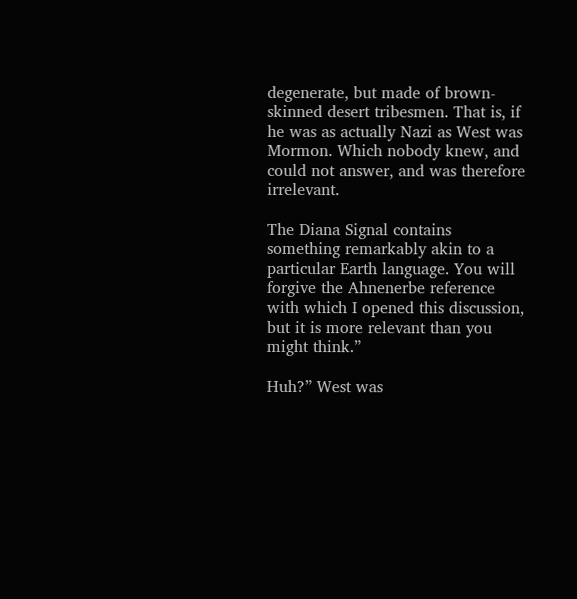degenerate, but made of brown-skinned desert tribesmen. That is, if he was as actually Nazi as West was Mormon. Which nobody knew, and could not answer, and was therefore irrelevant.

The Diana Signal contains something remarkably akin to a particular Earth language. You will forgive the Ahnenerbe reference with which I opened this discussion, but it is more relevant than you might think.”

Huh?” West was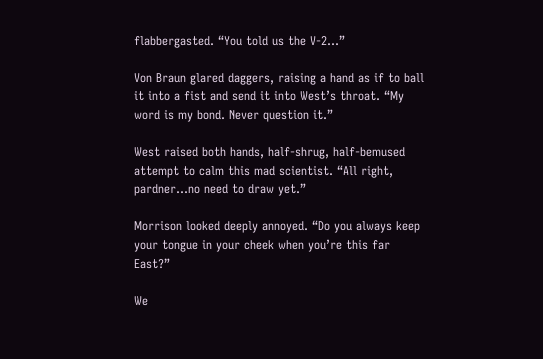flabbergasted. “You told us the V-2…”

Von Braun glared daggers, raising a hand as if to ball it into a fist and send it into West’s throat. “My word is my bond. Never question it.”

West raised both hands, half-shrug, half-bemused attempt to calm this mad scientist. “All right, pardner…no need to draw yet.”

Morrison looked deeply annoyed. “Do you always keep your tongue in your cheek when you’re this far East?”

We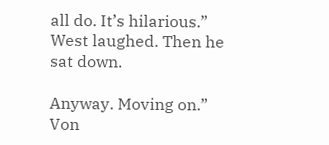all do. It’s hilarious.” West laughed. Then he sat down.

Anyway. Moving on.” Von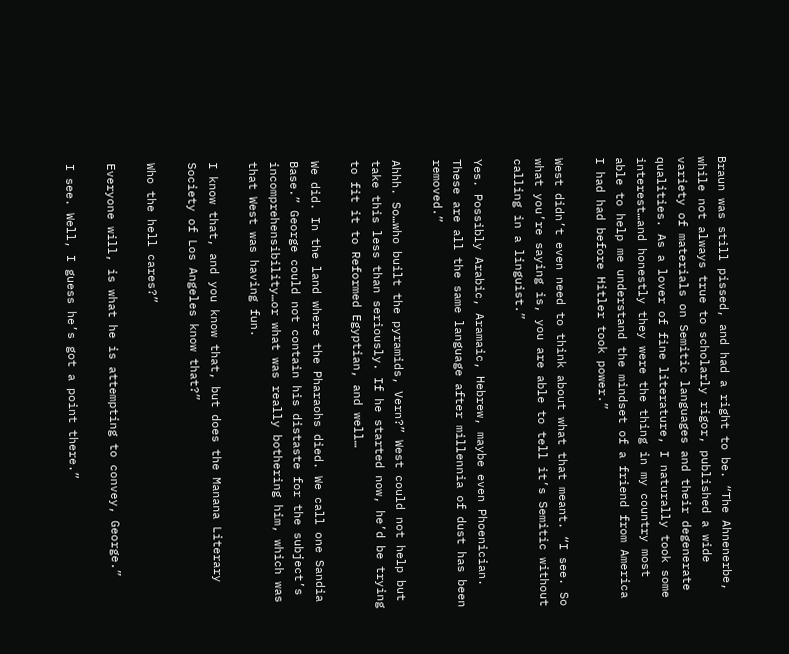Braun was still pissed, and had a right to be. “The Ahnenerbe, while not always true to scholarly rigor, published a wide variety of materials on Semitic languages and their degenerate qualities. As a lover of fine literature, I naturally took some interest…and honestly they were the thing in my country most able to help me understand the mindset of a friend from America I had had before Hitler took power.”

West didn’t even need to think about what that meant. “I see. So what you’re saying is, you are able to tell it’s Semitic without calling in a linguist.”

Yes. Possibly Arabic, Aramaic, Hebrew, maybe even Phoenician. These are all the same language after millennia of dust has been removed.”

Ahhh. So…who built the pyramids, Vern?” West could not help but take this less than seriously. If he started now, he’d be trying to fit it to Reformed Egyptian, and well…

We did. In the land where the Pharaohs died. We call one Sandia Base.” George could not contain his distaste for the subject’s incomprehensibility…or what was really bothering him, which was that West was having fun.

I know that, and you know that, but does the Manana Literary Society of Los Angeles know that?”

Who the hell cares?”

Everyone will, is what he is attempting to convey, George.”

I see. Well, I guess he’s got a point there.”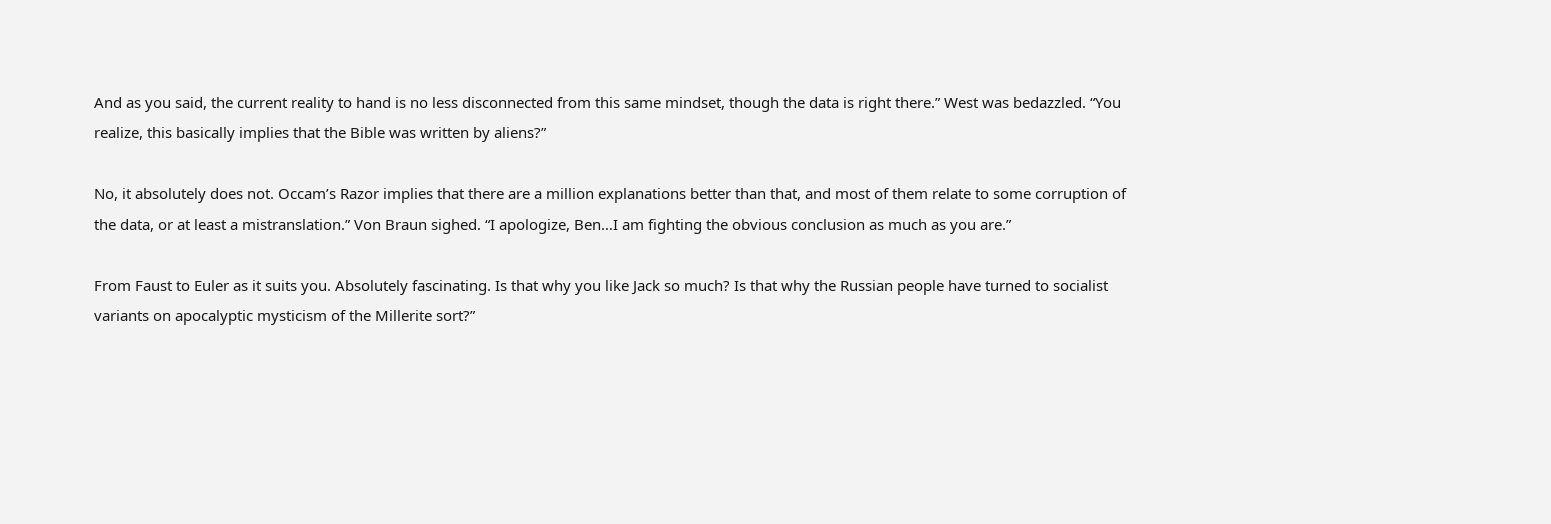And as you said, the current reality to hand is no less disconnected from this same mindset, though the data is right there.” West was bedazzled. “You realize, this basically implies that the Bible was written by aliens?”

No, it absolutely does not. Occam’s Razor implies that there are a million explanations better than that, and most of them relate to some corruption of the data, or at least a mistranslation.” Von Braun sighed. “I apologize, Ben…I am fighting the obvious conclusion as much as you are.”

From Faust to Euler as it suits you. Absolutely fascinating. Is that why you like Jack so much? Is that why the Russian people have turned to socialist variants on apocalyptic mysticism of the Millerite sort?”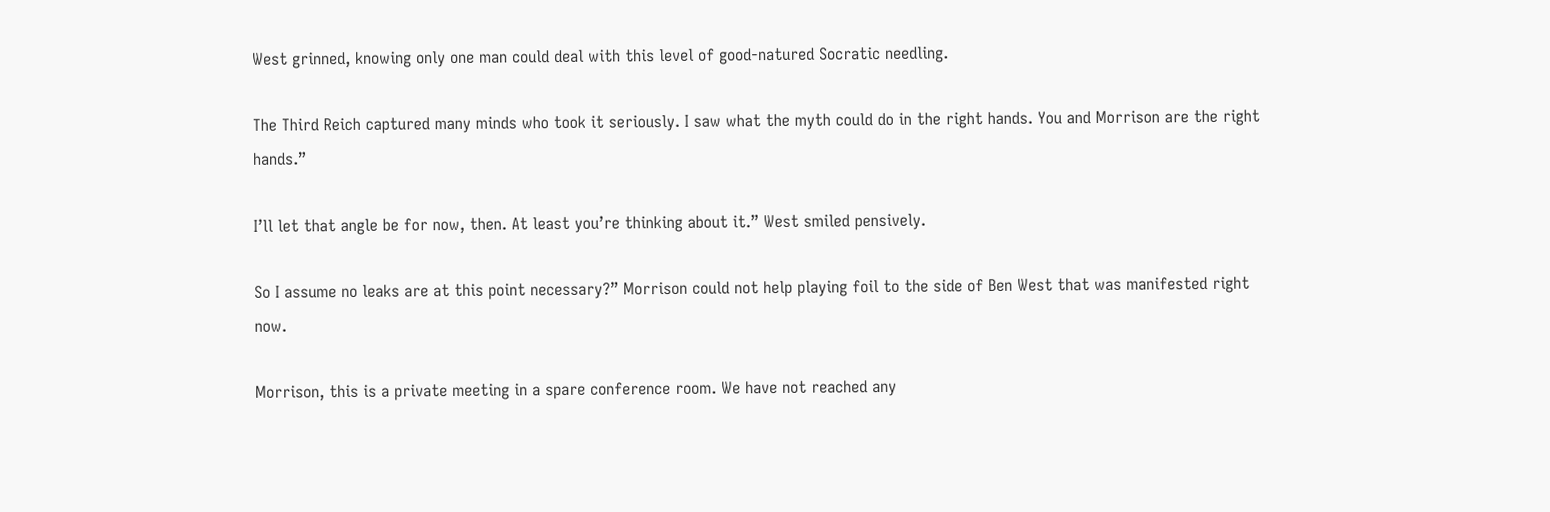West grinned, knowing only one man could deal with this level of good-natured Socratic needling.

The Third Reich captured many minds who took it seriously. I saw what the myth could do in the right hands. You and Morrison are the right hands.”

I’ll let that angle be for now, then. At least you’re thinking about it.” West smiled pensively.

So I assume no leaks are at this point necessary?” Morrison could not help playing foil to the side of Ben West that was manifested right now.

Morrison, this is a private meeting in a spare conference room. We have not reached any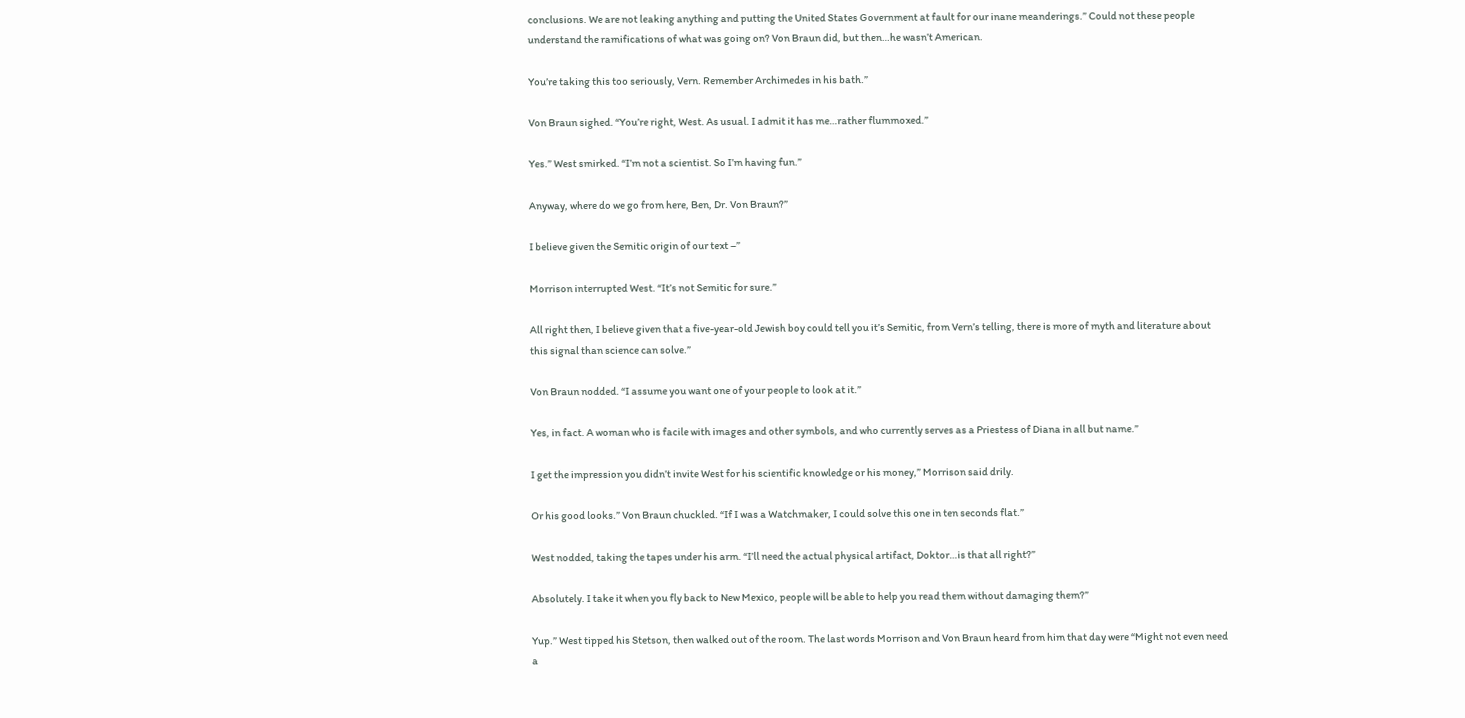conclusions. We are not leaking anything and putting the United States Government at fault for our inane meanderings.” Could not these people understand the ramifications of what was going on? Von Braun did, but then…he wasn’t American.

You’re taking this too seriously, Vern. Remember Archimedes in his bath.”

Von Braun sighed. “You’re right, West. As usual. I admit it has me…rather flummoxed.”

Yes.” West smirked. “I’m not a scientist. So I’m having fun.”

Anyway, where do we go from here, Ben, Dr. Von Braun?”

I believe given the Semitic origin of our text –”

Morrison interrupted West. “It’s not Semitic for sure.”

All right then, I believe given that a five-year-old Jewish boy could tell you it’s Semitic, from Vern’s telling, there is more of myth and literature about this signal than science can solve.”

Von Braun nodded. “I assume you want one of your people to look at it.”

Yes, in fact. A woman who is facile with images and other symbols, and who currently serves as a Priestess of Diana in all but name.”

I get the impression you didn’t invite West for his scientific knowledge or his money,” Morrison said drily.

Or his good looks.” Von Braun chuckled. “If I was a Watchmaker, I could solve this one in ten seconds flat.”

West nodded, taking the tapes under his arm. “I’ll need the actual physical artifact, Doktor…is that all right?”

Absolutely. I take it when you fly back to New Mexico, people will be able to help you read them without damaging them?”

Yup.” West tipped his Stetson, then walked out of the room. The last words Morrison and Von Braun heard from him that day were “Might not even need a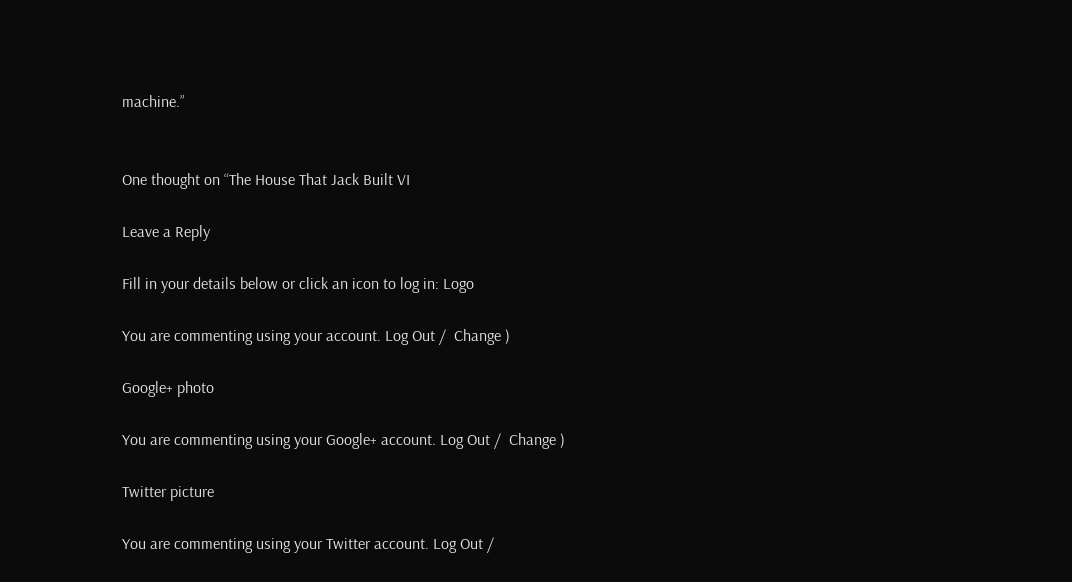machine.”


One thought on “The House That Jack Built VI

Leave a Reply

Fill in your details below or click an icon to log in: Logo

You are commenting using your account. Log Out /  Change )

Google+ photo

You are commenting using your Google+ account. Log Out /  Change )

Twitter picture

You are commenting using your Twitter account. Log Out /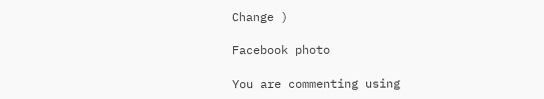Change )

Facebook photo

You are commenting using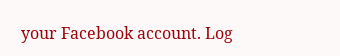your Facebook account. Log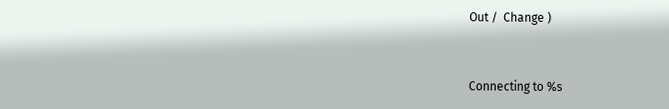Out /  Change )


Connecting to %s